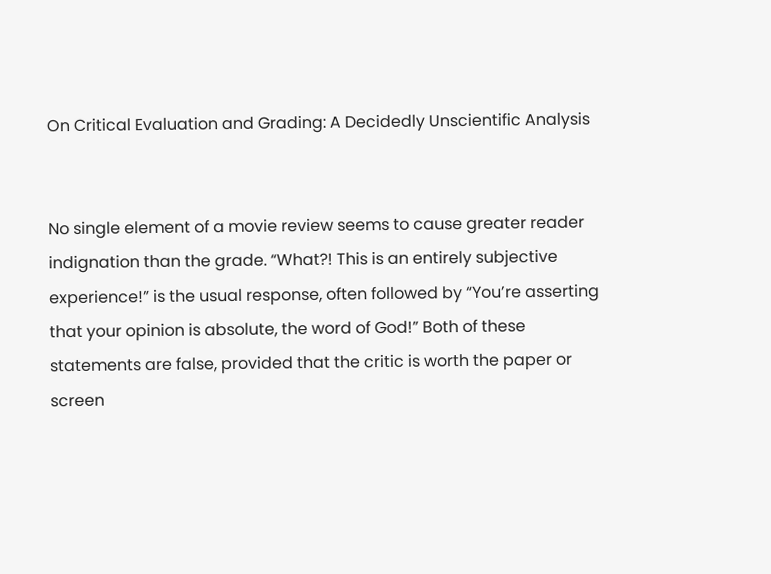On Critical Evaluation and Grading: A Decidedly Unscientific Analysis


No single element of a movie review seems to cause greater reader indignation than the grade. “What?! This is an entirely subjective experience!” is the usual response, often followed by “You’re asserting that your opinion is absolute, the word of God!” Both of these statements are false, provided that the critic is worth the paper or screen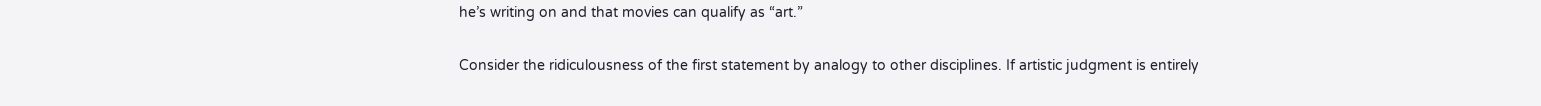he’s writing on and that movies can qualify as “art.”

Consider the ridiculousness of the first statement by analogy to other disciplines. If artistic judgment is entirely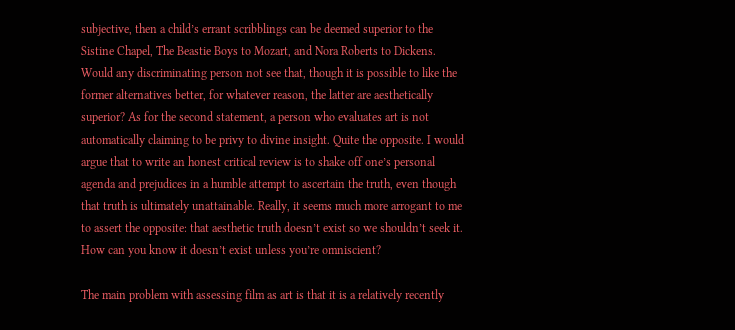subjective, then a child’s errant scribblings can be deemed superior to the Sistine Chapel, The Beastie Boys to Mozart, and Nora Roberts to Dickens. Would any discriminating person not see that, though it is possible to like the former alternatives better, for whatever reason, the latter are aesthetically superior? As for the second statement, a person who evaluates art is not automatically claiming to be privy to divine insight. Quite the opposite. I would argue that to write an honest critical review is to shake off one’s personal agenda and prejudices in a humble attempt to ascertain the truth, even though that truth is ultimately unattainable. Really, it seems much more arrogant to me to assert the opposite: that aesthetic truth doesn’t exist so we shouldn’t seek it. How can you know it doesn’t exist unless you’re omniscient?

The main problem with assessing film as art is that it is a relatively recently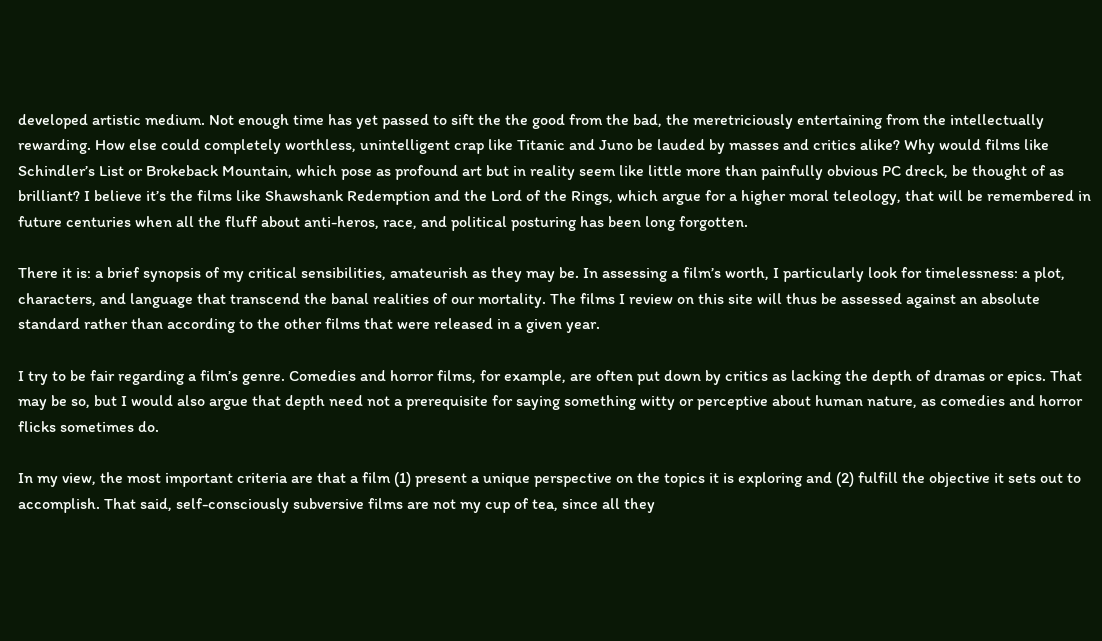developed artistic medium. Not enough time has yet passed to sift the the good from the bad, the meretriciously entertaining from the intellectually rewarding. How else could completely worthless, unintelligent crap like Titanic and Juno be lauded by masses and critics alike? Why would films like Schindler’s List or Brokeback Mountain, which pose as profound art but in reality seem like little more than painfully obvious PC dreck, be thought of as brilliant? I believe it’s the films like Shawshank Redemption and the Lord of the Rings, which argue for a higher moral teleology, that will be remembered in future centuries when all the fluff about anti-heros, race, and political posturing has been long forgotten.

There it is: a brief synopsis of my critical sensibilities, amateurish as they may be. In assessing a film’s worth, I particularly look for timelessness: a plot, characters, and language that transcend the banal realities of our mortality. The films I review on this site will thus be assessed against an absolute standard rather than according to the other films that were released in a given year.

I try to be fair regarding a film’s genre. Comedies and horror films, for example, are often put down by critics as lacking the depth of dramas or epics. That may be so, but I would also argue that depth need not a prerequisite for saying something witty or perceptive about human nature, as comedies and horror flicks sometimes do.

In my view, the most important criteria are that a film (1) present a unique perspective on the topics it is exploring and (2) fulfill the objective it sets out to accomplish. That said, self-consciously subversive films are not my cup of tea, since all they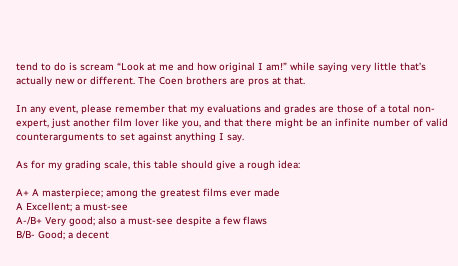tend to do is scream “Look at me and how original I am!” while saying very little that’s actually new or different. The Coen brothers are pros at that.

In any event, please remember that my evaluations and grades are those of a total non-expert, just another film lover like you, and that there might be an infinite number of valid counterarguments to set against anything I say.

As for my grading scale, this table should give a rough idea:

A+ A masterpiece; among the greatest films ever made
A Excellent; a must-see
A-/B+ Very good; also a must-see despite a few flaws
B/B- Good; a decent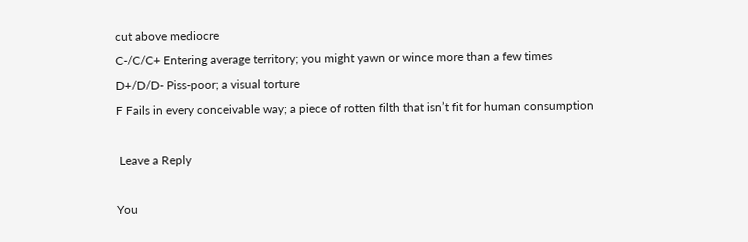cut above mediocre
C-/C/C+ Entering average territory; you might yawn or wince more than a few times
D+/D/D- Piss-poor; a visual torture
F Fails in every conceivable way; a piece of rotten filth that isn’t fit for human consumption

 Leave a Reply

You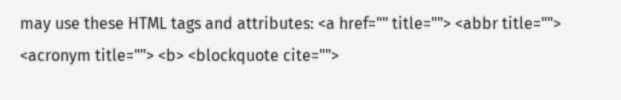may use these HTML tags and attributes: <a href="" title=""> <abbr title=""> <acronym title=""> <b> <blockquote cite="">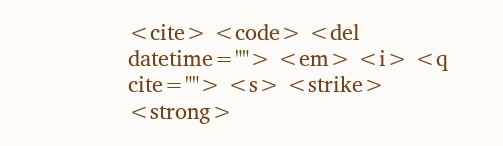<cite> <code> <del datetime=""> <em> <i> <q cite=""> <s> <strike> <strong>